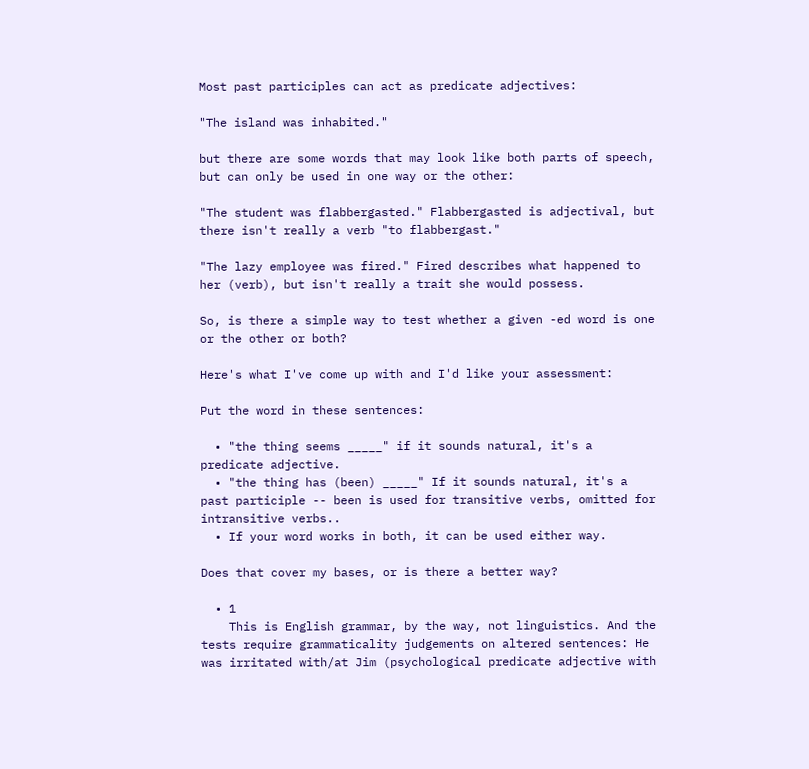Most past participles can act as predicate adjectives:

"The island was inhabited."

but there are some words that may look like both parts of speech, but can only be used in one way or the other:

"The student was flabbergasted." Flabbergasted is adjectival, but there isn't really a verb "to flabbergast."

"The lazy employee was fired." Fired describes what happened to her (verb), but isn't really a trait she would possess.

So, is there a simple way to test whether a given -ed word is one or the other or both?

Here's what I've come up with and I'd like your assessment:

Put the word in these sentences:

  • "the thing seems _____" if it sounds natural, it's a predicate adjective.
  • "the thing has (been) _____" If it sounds natural, it's a past participle -- been is used for transitive verbs, omitted for intransitive verbs..
  • If your word works in both, it can be used either way.

Does that cover my bases, or is there a better way?

  • 1
    This is English grammar, by the way, not linguistics. And the tests require grammaticality judgements on altered sentences: He was irritated with/at Jim (psychological predicate adjective with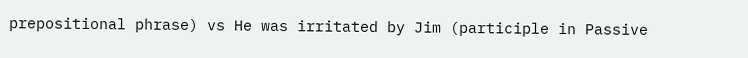prepositional phrase) vs He was irritated by Jim (participle in Passive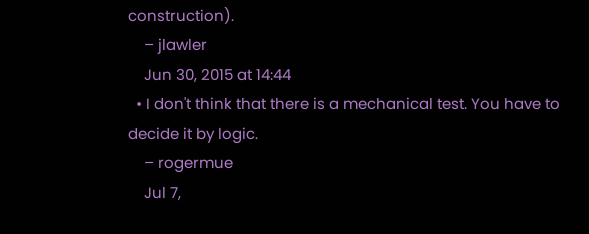construction).
    – jlawler
    Jun 30, 2015 at 14:44
  • I don't think that there is a mechanical test. You have to decide it by logic.
    – rogermue
    Jul 7,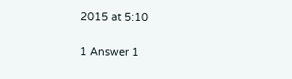2015 at 5:10

1 Answer 1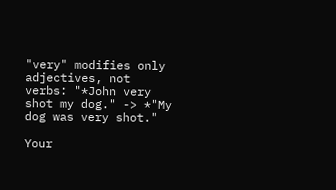"very" modifies only adjectives, not verbs: "*John very shot my dog." -> *"My dog was very shot."

Your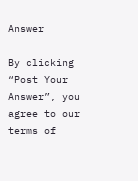Answer

By clicking “Post Your Answer”, you agree to our terms of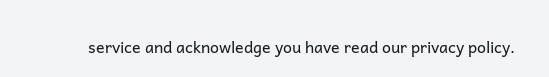service and acknowledge you have read our privacy policy.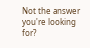Not the answer you're looking for?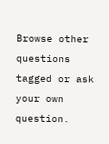Browse other questions tagged or ask your own question.